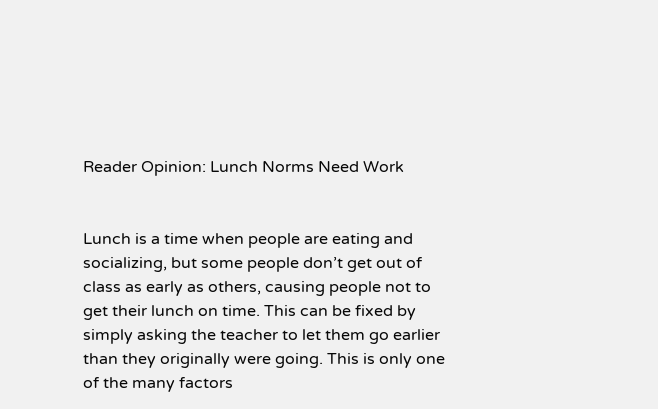Reader Opinion: Lunch Norms Need Work


Lunch is a time when people are eating and socializing, but some people don’t get out of class as early as others, causing people not to get their lunch on time. This can be fixed by simply asking the teacher to let them go earlier than they originally were going. This is only one of the many factors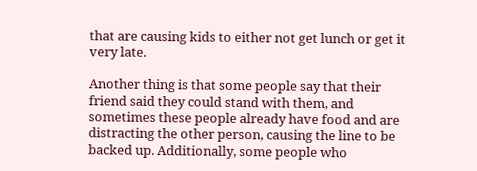that are causing kids to either not get lunch or get it very late.

Another thing is that some people say that their friend said they could stand with them, and sometimes these people already have food and are distracting the other person, causing the line to be backed up. Additionally, some people who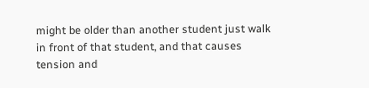might be older than another student just walk in front of that student, and that causes tension and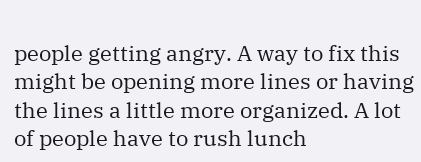people getting angry. A way to fix this might be opening more lines or having the lines a little more organized. A lot of people have to rush lunch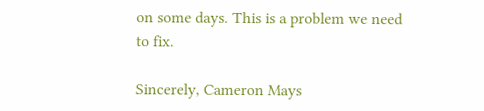on some days. This is a problem we need to fix.

Sincerely, Cameron Mays